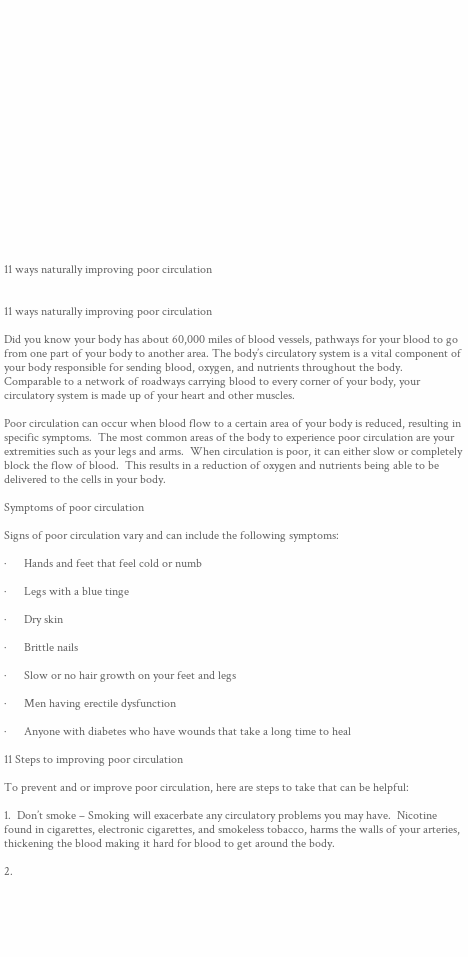11 ways naturally improving poor circulation


11 ways naturally improving poor circulation

Did you know your body has about 60,000 miles of blood vessels, pathways for your blood to go from one part of your body to another area. The body’s circulatory system is a vital component of your body responsible for sending blood, oxygen, and nutrients throughout the body. Comparable to a network of roadways carrying blood to every corner of your body, your circulatory system is made up of your heart and other muscles.

Poor circulation can occur when blood flow to a certain area of your body is reduced, resulting in specific symptoms.  The most common areas of the body to experience poor circulation are your extremities such as your legs and arms.  When circulation is poor, it can either slow or completely block the flow of blood.  This results in a reduction of oxygen and nutrients being able to be delivered to the cells in your body.

Symptoms of poor circulation

Signs of poor circulation vary and can include the following symptoms:

·      Hands and feet that feel cold or numb

·      Legs with a blue tinge

·      Dry skin

·      Brittle nails

·      Slow or no hair growth on your feet and legs

·      Men having erectile dysfunction

·      Anyone with diabetes who have wounds that take a long time to heal

11 Steps to improving poor circulation

To prevent and or improve poor circulation, here are steps to take that can be helpful:

1.  Don’t smoke – Smoking will exacerbate any circulatory problems you may have.  Nicotine found in cigarettes, electronic cigarettes, and smokeless tobacco, harms the walls of your arteries, thickening the blood making it hard for blood to get around the body.

2.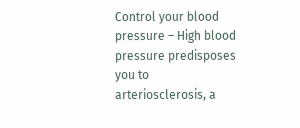Control your blood pressure – High blood pressure predisposes you to arteriosclerosis, a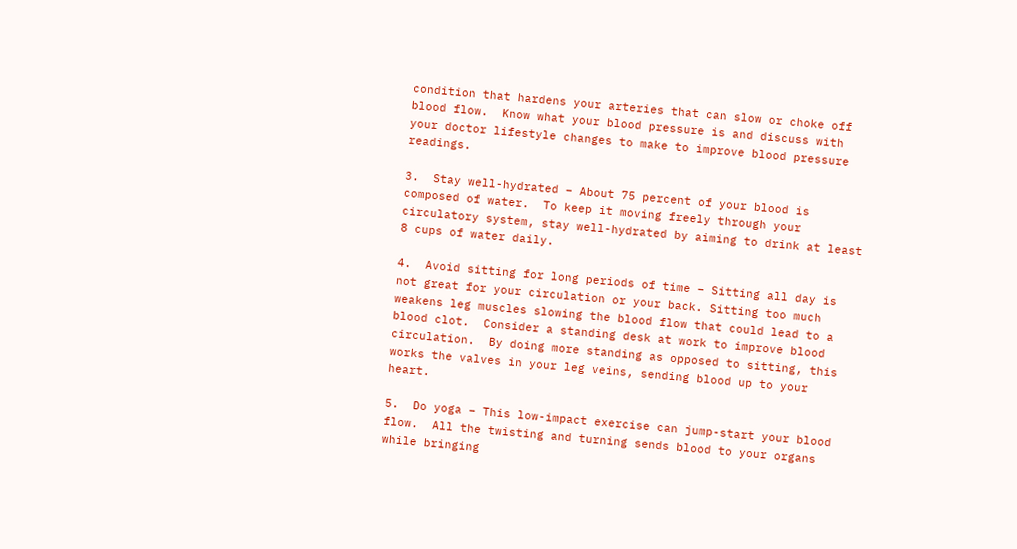condition that hardens your arteries that can slow or choke off blood flow.  Know what your blood pressure is and discuss with your doctor lifestyle changes to make to improve blood pressure readings.

3.  Stay well-hydrated – About 75 percent of your blood is composed of water.  To keep it moving freely through your circulatory system, stay well-hydrated by aiming to drink at least 8 cups of water daily.

4.  Avoid sitting for long periods of time – Sitting all day is not great for your circulation or your back. Sitting too much weakens leg muscles slowing the blood flow that could lead to a blood clot.  Consider a standing desk at work to improve blood circulation.  By doing more standing as opposed to sitting, this works the valves in your leg veins, sending blood up to your heart.

5.  Do yoga – This low-impact exercise can jump-start your blood flow.  All the twisting and turning sends blood to your organs while bringing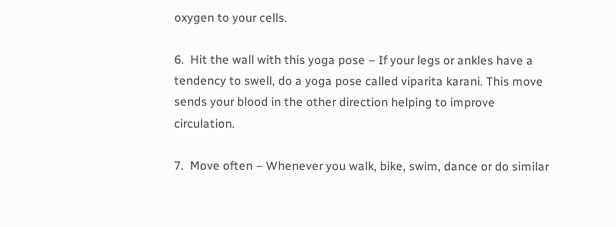oxygen to your cells.

6.  Hit the wall with this yoga pose – If your legs or ankles have a tendency to swell, do a yoga pose called viparita karani. This move sends your blood in the other direction helping to improve circulation.

7.  Move often – Whenever you walk, bike, swim, dance or do similar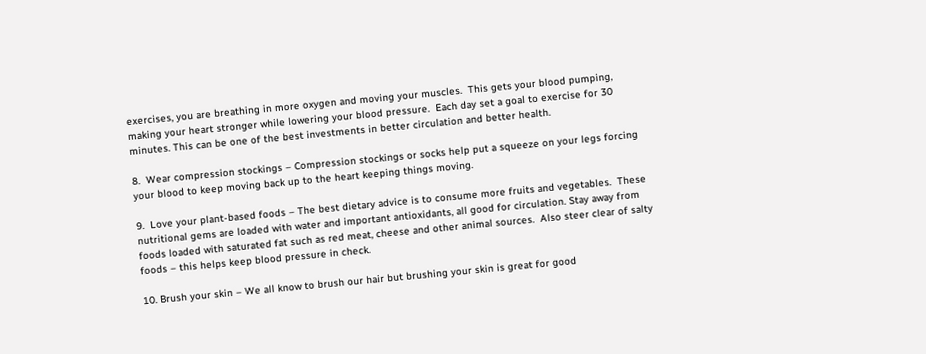exercises, you are breathing in more oxygen and moving your muscles.  This gets your blood pumping, making your heart stronger while lowering your blood pressure.  Each day set a goal to exercise for 30 minutes. This can be one of the best investments in better circulation and better health.

8.  Wear compression stockings – Compression stockings or socks help put a squeeze on your legs forcing your blood to keep moving back up to the heart keeping things moving.

9.  Love your plant-based foods – The best dietary advice is to consume more fruits and vegetables.  These nutritional gems are loaded with water and important antioxidants, all good for circulation. Stay away from foods loaded with saturated fat such as red meat, cheese and other animal sources.  Also steer clear of salty foods – this helps keep blood pressure in check.

10. Brush your skin – We all know to brush our hair but brushing your skin is great for good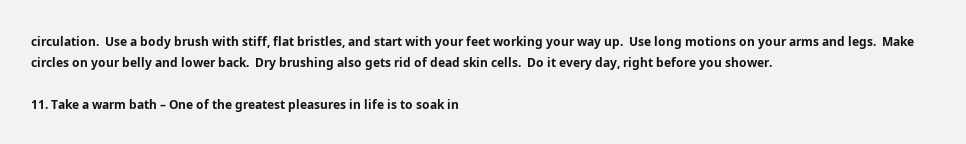circulation.  Use a body brush with stiff, flat bristles, and start with your feet working your way up.  Use long motions on your arms and legs.  Make circles on your belly and lower back.  Dry brushing also gets rid of dead skin cells.  Do it every day, right before you shower.

11. Take a warm bath – One of the greatest pleasures in life is to soak in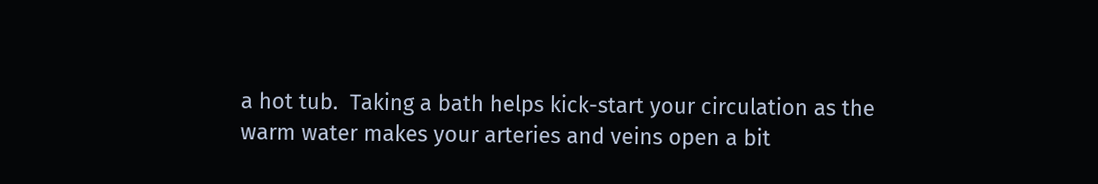a hot tub.  Taking a bath helps kick-start your circulation as the warm water makes your arteries and veins open a bit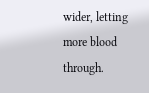wider, letting more blood through.